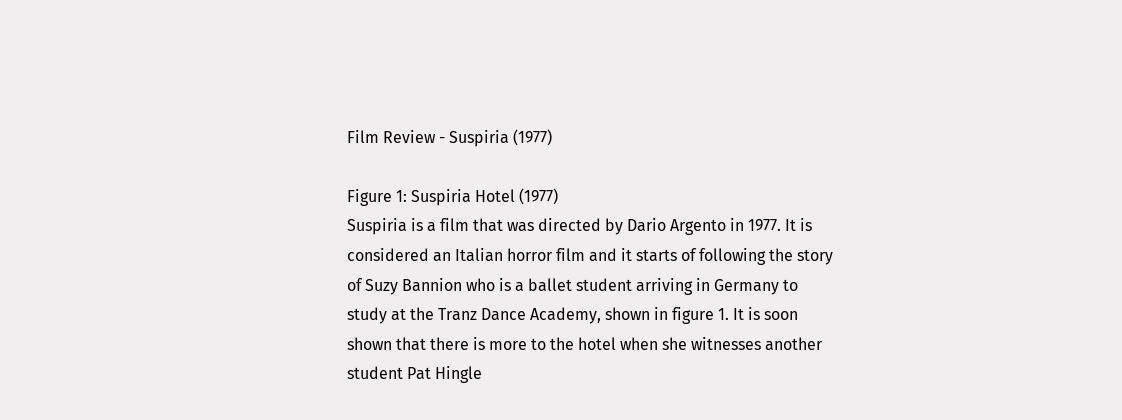Film Review - Suspiria (1977)

Figure 1: Suspiria Hotel (1977)
Suspiria is a film that was directed by Dario Argento in 1977. It is considered an Italian horror film and it starts of following the story of Suzy Bannion who is a ballet student arriving in Germany to study at the Tranz Dance Academy, shown in figure 1. It is soon shown that there is more to the hotel when she witnesses another student Pat Hingle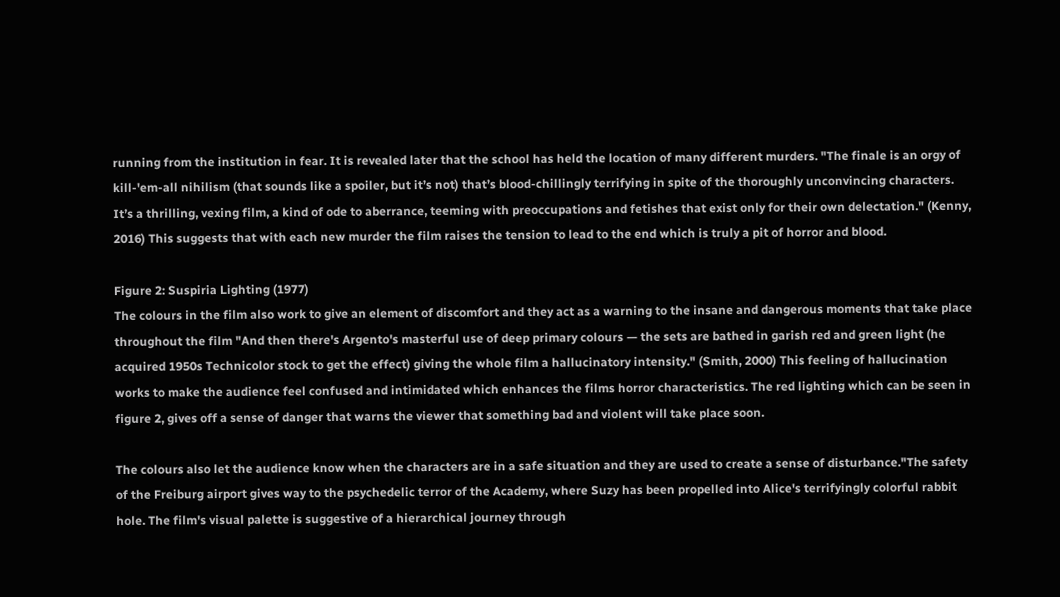running from the institution in fear. It is revealed later that the school has held the location of many different murders. "The finale is an orgy of kill-'em-all nihilism (that sounds like a spoiler, but it’s not) that’s blood-chillingly terrifying in spite of the thoroughly unconvincing characters. It’s a thrilling, vexing film, a kind of ode to aberrance, teeming with preoccupations and fetishes that exist only for their own delectation." (Kenny, 2016) This suggests that with each new murder the film raises the tension to lead to the end which is truly a pit of horror and blood.

Figure 2: Suspiria Lighting (1977)
The colours in the film also work to give an element of discomfort and they act as a warning to the insane and dangerous moments that take place throughout the film "And then there's Argento's masterful use of deep primary colours — the sets are bathed in garish red and green light (he acquired 1950s Technicolor stock to get the effect) giving the whole film a hallucinatory intensity." (Smith, 2000) This feeling of hallucination works to make the audience feel confused and intimidated which enhances the films horror characteristics. The red lighting which can be seen in figure 2, gives off a sense of danger that warns the viewer that something bad and violent will take place soon.

The colours also let the audience know when the characters are in a safe situation and they are used to create a sense of disturbance."The safety of the Freiburg airport gives way to the psychedelic terror of the Academy, where Suzy has been propelled into Alice's terrifyingly colorful rabbit hole. The film's visual palette is suggestive of a hierarchical journey through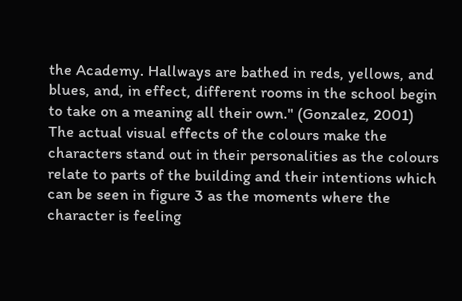the Academy. Hallways are bathed in reds, yellows, and blues, and, in effect, different rooms in the school begin to take on a meaning all their own." (Gonzalez, 2001) The actual visual effects of the colours make the characters stand out in their personalities as the colours relate to parts of the building and their intentions which can be seen in figure 3 as the moments where the character is feeling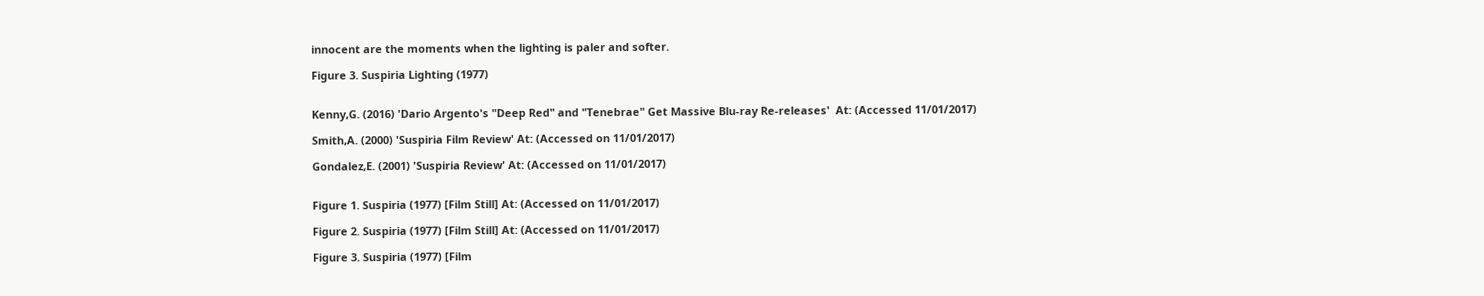innocent are the moments when the lighting is paler and softer.

Figure 3. Suspiria Lighting (1977)


Kenny,G. (2016) 'Dario Argento's "Deep Red" and "Tenebrae" Get Massive Blu-ray Re-releases'  At: (Accessed 11/01/2017)

Smith,A. (2000) 'Suspiria Film Review' At: (Accessed on 11/01/2017)

Gondalez,E. (2001) 'Suspiria Review' At: (Accessed on 11/01/2017)


Figure 1. Suspiria (1977) [Film Still] At: (Accessed on 11/01/2017)

Figure 2. Suspiria (1977) [Film Still] At: (Accessed on 11/01/2017)

Figure 3. Suspiria (1977) [Film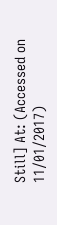Still] At: (Accessed on 11/01/2017)